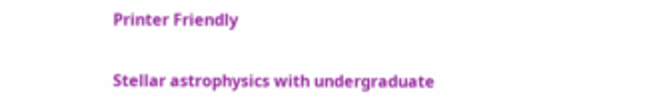Printer Friendly

Stellar astrophysics with undergraduate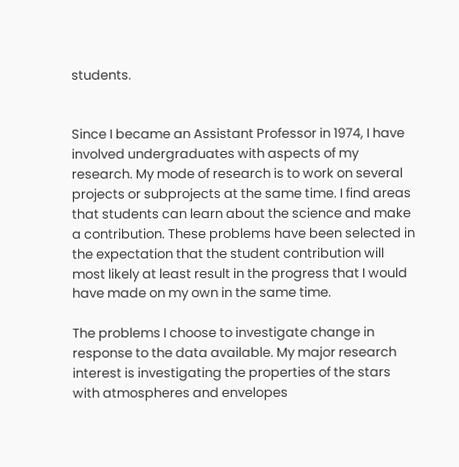students.


Since I became an Assistant Professor in 1974, I have involved undergraduates with aspects of my research. My mode of research is to work on several projects or subprojects at the same time. I find areas that students can learn about the science and make a contribution. These problems have been selected in the expectation that the student contribution will most likely at least result in the progress that I would have made on my own in the same time.

The problems I choose to investigate change in response to the data available. My major research interest is investigating the properties of the stars with atmospheres and envelopes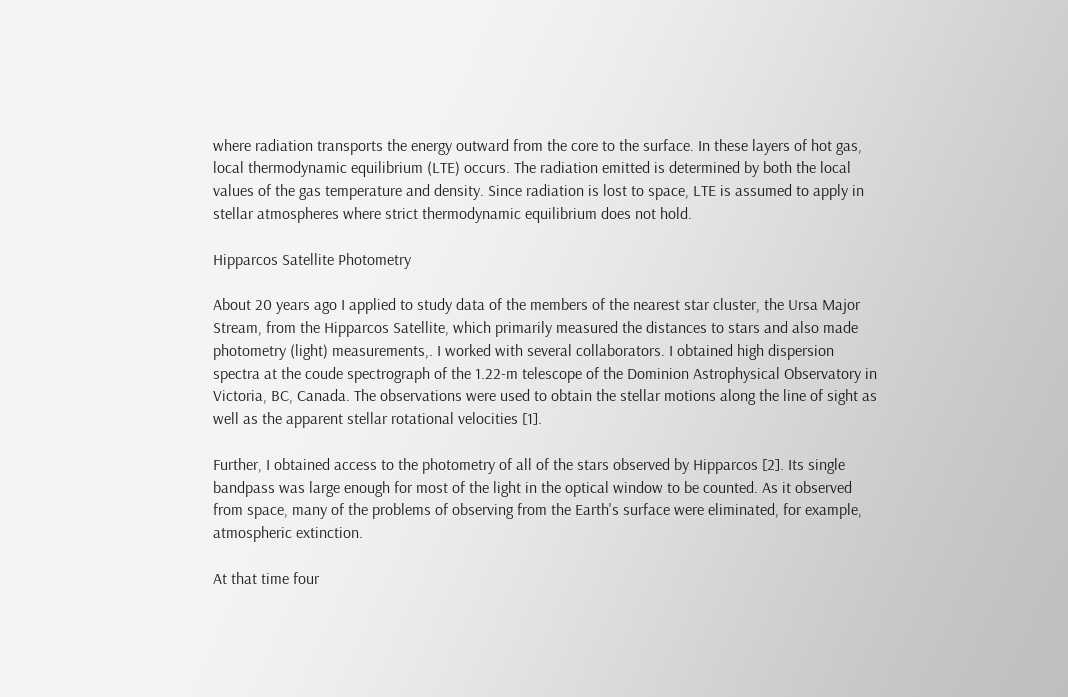where radiation transports the energy outward from the core to the surface. In these layers of hot gas, local thermodynamic equilibrium (LTE) occurs. The radiation emitted is determined by both the local values of the gas temperature and density. Since radiation is lost to space, LTE is assumed to apply in stellar atmospheres where strict thermodynamic equilibrium does not hold.

Hipparcos Satellite Photometry

About 20 years ago I applied to study data of the members of the nearest star cluster, the Ursa Major Stream, from the Hipparcos Satellite, which primarily measured the distances to stars and also made photometry (light) measurements,. I worked with several collaborators. I obtained high dispersion spectra at the coude spectrograph of the 1.22-m telescope of the Dominion Astrophysical Observatory in Victoria, BC, Canada. The observations were used to obtain the stellar motions along the line of sight as well as the apparent stellar rotational velocities [1].

Further, I obtained access to the photometry of all of the stars observed by Hipparcos [2]. Its single bandpass was large enough for most of the light in the optical window to be counted. As it observed from space, many of the problems of observing from the Earth's surface were eliminated, for example, atmospheric extinction.

At that time four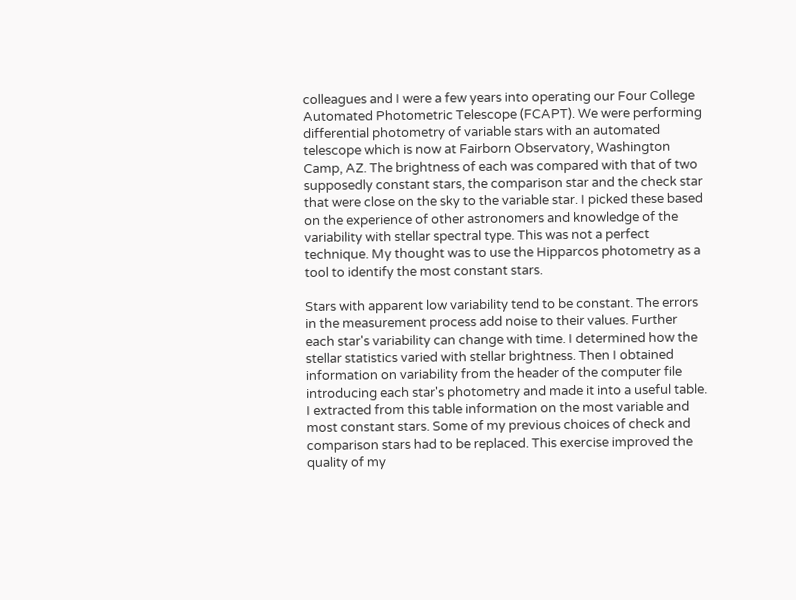colleagues and I were a few years into operating our Four College Automated Photometric Telescope (FCAPT). We were performing differential photometry of variable stars with an automated telescope which is now at Fairborn Observatory, Washington Camp, AZ. The brightness of each was compared with that of two supposedly constant stars, the comparison star and the check star that were close on the sky to the variable star. I picked these based on the experience of other astronomers and knowledge of the variability with stellar spectral type. This was not a perfect technique. My thought was to use the Hipparcos photometry as a tool to identify the most constant stars.

Stars with apparent low variability tend to be constant. The errors in the measurement process add noise to their values. Further each star's variability can change with time. I determined how the stellar statistics varied with stellar brightness. Then I obtained information on variability from the header of the computer file introducing each star's photometry and made it into a useful table. I extracted from this table information on the most variable and most constant stars. Some of my previous choices of check and comparison stars had to be replaced. This exercise improved the quality of my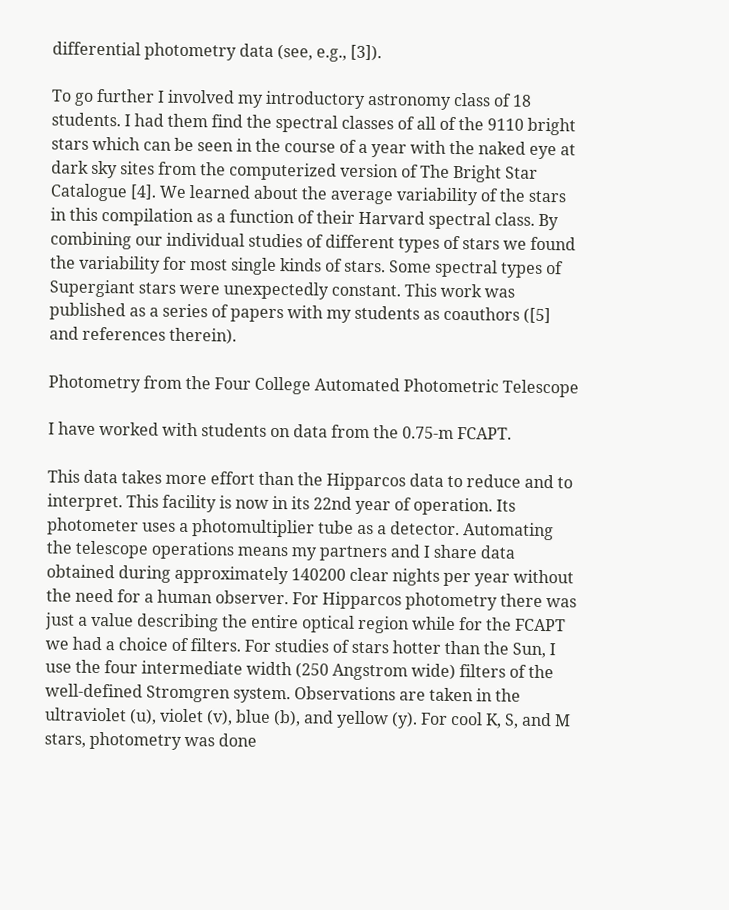differential photometry data (see, e.g., [3]).

To go further I involved my introductory astronomy class of 18 students. I had them find the spectral classes of all of the 9110 bright stars which can be seen in the course of a year with the naked eye at dark sky sites from the computerized version of The Bright Star Catalogue [4]. We learned about the average variability of the stars in this compilation as a function of their Harvard spectral class. By combining our individual studies of different types of stars we found the variability for most single kinds of stars. Some spectral types of Supergiant stars were unexpectedly constant. This work was published as a series of papers with my students as coauthors ([5] and references therein).

Photometry from the Four College Automated Photometric Telescope

I have worked with students on data from the 0.75-m FCAPT.

This data takes more effort than the Hipparcos data to reduce and to interpret. This facility is now in its 22nd year of operation. Its photometer uses a photomultiplier tube as a detector. Automating the telescope operations means my partners and I share data obtained during approximately 140200 clear nights per year without the need for a human observer. For Hipparcos photometry there was just a value describing the entire optical region while for the FCAPT we had a choice of filters. For studies of stars hotter than the Sun, I use the four intermediate width (250 Angstrom wide) filters of the well-defined Stromgren system. Observations are taken in the ultraviolet (u), violet (v), blue (b), and yellow (y). For cool K, S, and M stars, photometry was done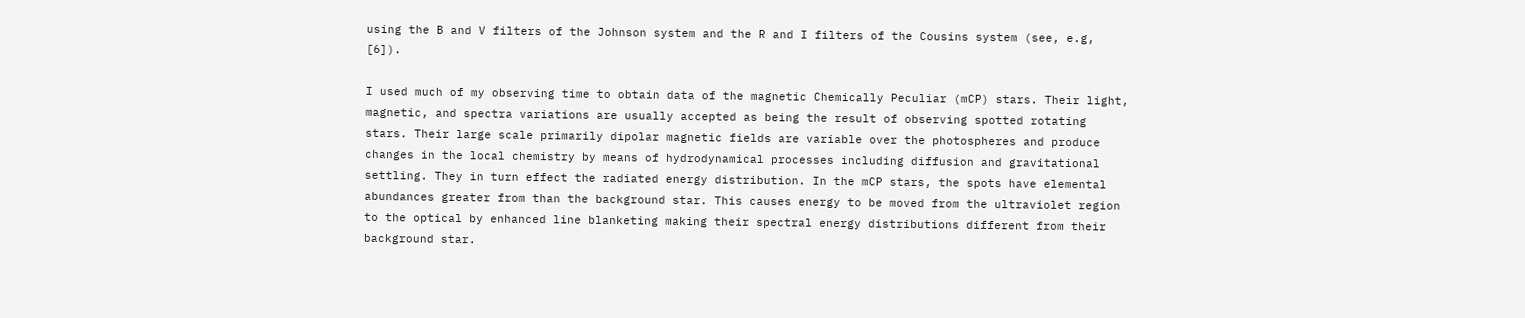using the B and V filters of the Johnson system and the R and I filters of the Cousins system (see, e.g, [6]).

I used much of my observing time to obtain data of the magnetic Chemically Peculiar (mCP) stars. Their light, magnetic, and spectra variations are usually accepted as being the result of observing spotted rotating stars. Their large scale primarily dipolar magnetic fields are variable over the photospheres and produce changes in the local chemistry by means of hydrodynamical processes including diffusion and gravitational settling. They in turn effect the radiated energy distribution. In the mCP stars, the spots have elemental abundances greater from than the background star. This causes energy to be moved from the ultraviolet region to the optical by enhanced line blanketing making their spectral energy distributions different from their background star.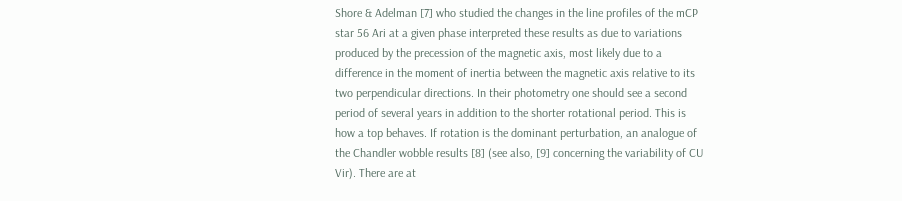Shore & Adelman [7] who studied the changes in the line profiles of the mCP star 56 Ari at a given phase interpreted these results as due to variations produced by the precession of the magnetic axis, most likely due to a difference in the moment of inertia between the magnetic axis relative to its two perpendicular directions. In their photometry one should see a second period of several years in addition to the shorter rotational period. This is how a top behaves. If rotation is the dominant perturbation, an analogue of the Chandler wobble results [8] (see also, [9] concerning the variability of CU Vir). There are at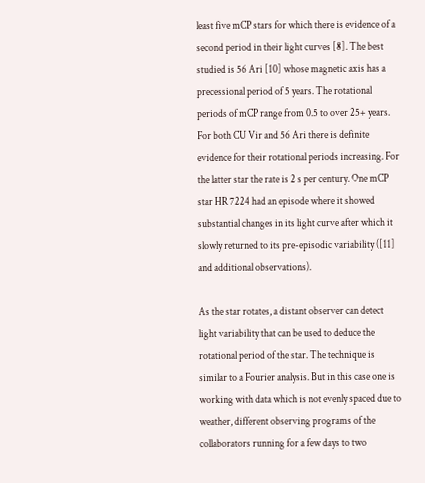least five mCP stars for which there is evidence of a second period in their light curves [8]. The best studied is 56 Ari [10] whose magnetic axis has a precessional period of 5 years. The rotational periods of mCP range from 0.5 to over 25+ years. For both CU Vir and 56 Ari there is definite evidence for their rotational periods increasing. For the latter star the rate is 2 s per century. One mCP star HR 7224 had an episode where it showed substantial changes in its light curve after which it slowly returned to its pre-episodic variability ([11] and additional observations).

As the star rotates, a distant observer can detect light variability that can be used to deduce the rotational period of the star. The technique is similar to a Fourier analysis. But in this case one is working with data which is not evenly spaced due to weather, different observing programs of the collaborators running for a few days to two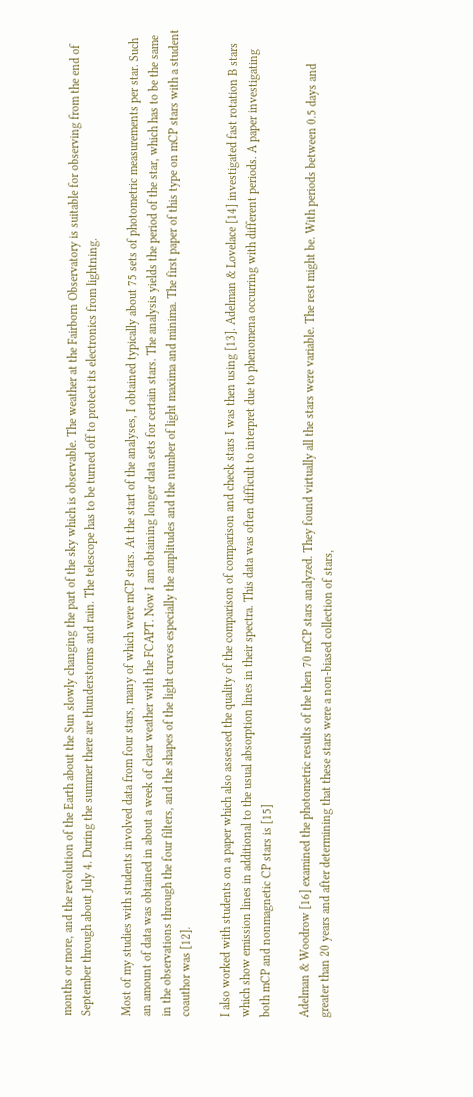months or more, and the revolution of the Earth about the Sun slowly changing the part of the sky which is observable. The weather at the Fairborn Observatory is suitable for observing from the end of September through about July 4. During the summer there are thunderstorms and rain. The telescope has to be turned off to protect its electronics from lightning.

Most of my studies with students involved data from four stars, many of which were mCP stars. At the start of the analyses, I obtained typically about 75 sets of photometric measurements per star. Such an amount of data was obtained in about a week of clear weather with the FCAPT. Now I am obtaining longer data sets for certain stars. The analysis yields the period of the star, which has to be the same in the observations through the four filters, and the shapes of the light curves especially the amplitudes and the number of light maxima and minima. The first paper of this type on mCP stars with a student coauthor was [12].

I also worked with students on a paper which also assessed the quality of the comparison of comparison and check stars I was then using [13]. Adelman & Lovelace [14] investigated fast rotation B stars which show emission lines in additional to the usual absorption lines in their spectra. This data was often difficult to interpret due to phenomena occurring with different periods. A paper investigating both mCP and nonmagnetic CP stars is [15]

Adelman & Woodrow [16] examined the photometric results of the then 70 mCP stars analyzed. They found virtually all the stars were variable. The rest might be. With periods between 0.5 days and greater than 20 years and after determining that these stars were a non-biased collection of stars,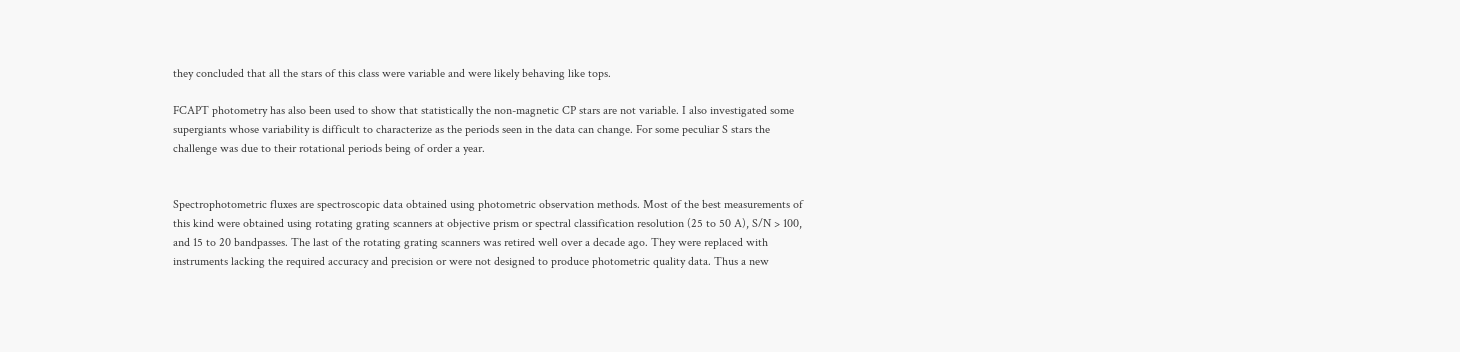they concluded that all the stars of this class were variable and were likely behaving like tops.

FCAPT photometry has also been used to show that statistically the non-magnetic CP stars are not variable. I also investigated some supergiants whose variability is difficult to characterize as the periods seen in the data can change. For some peculiar S stars the challenge was due to their rotational periods being of order a year.


Spectrophotometric fluxes are spectroscopic data obtained using photometric observation methods. Most of the best measurements of this kind were obtained using rotating grating scanners at objective prism or spectral classification resolution (25 to 50 A), S/N > 100, and 15 to 20 bandpasses. The last of the rotating grating scanners was retired well over a decade ago. They were replaced with instruments lacking the required accuracy and precision or were not designed to produce photometric quality data. Thus a new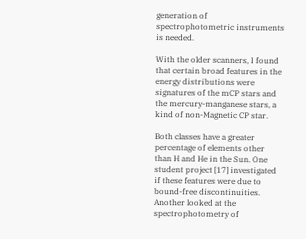generation of spectrophotometric instruments is needed.

With the older scanners, I found that certain broad features in the energy distributions were signatures of the mCP stars and the mercury-manganese stars, a kind of non-Magnetic CP star.

Both classes have a greater percentage of elements other than H and He in the Sun. One student project [17] investigated if these features were due to bound-free discontinuities. Another looked at the spectrophotometry of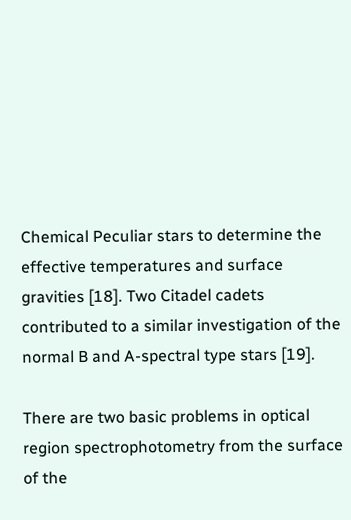Chemical Peculiar stars to determine the effective temperatures and surface gravities [18]. Two Citadel cadets contributed to a similar investigation of the normal B and A-spectral type stars [19].

There are two basic problems in optical region spectrophotometry from the surface of the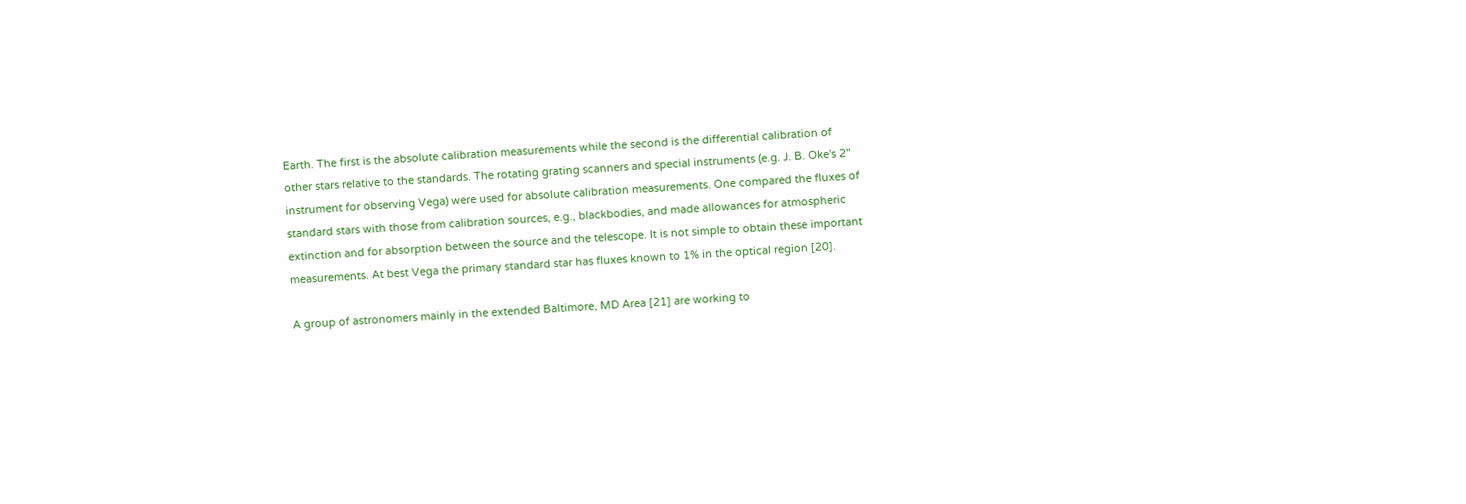Earth. The first is the absolute calibration measurements while the second is the differential calibration of other stars relative to the standards. The rotating grating scanners and special instruments (e.g. J. B. Oke's 2" instrument for observing Vega) were used for absolute calibration measurements. One compared the fluxes of standard stars with those from calibration sources, e.g., blackbodies, and made allowances for atmospheric extinction and for absorption between the source and the telescope. It is not simple to obtain these important measurements. At best Vega the primary standard star has fluxes known to 1% in the optical region [20].

A group of astronomers mainly in the extended Baltimore, MD Area [21] are working to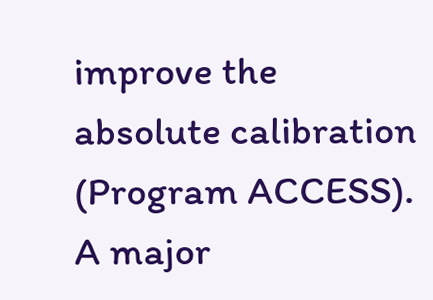improve the absolute calibration (Program ACCESS). A major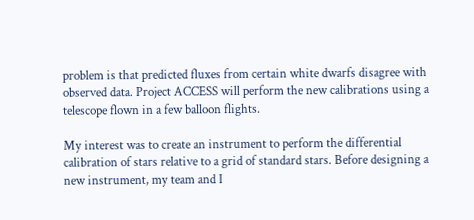problem is that predicted fluxes from certain white dwarfs disagree with observed data. Project ACCESS will perform the new calibrations using a telescope flown in a few balloon flights.

My interest was to create an instrument to perform the differential calibration of stars relative to a grid of standard stars. Before designing a new instrument, my team and I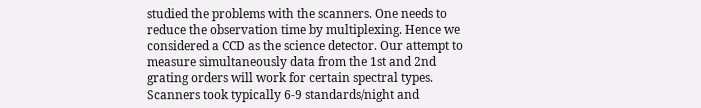studied the problems with the scanners. One needs to reduce the observation time by multiplexing. Hence we considered a CCD as the science detector. Our attempt to measure simultaneously data from the 1st and 2nd grating orders will work for certain spectral types. Scanners took typically 6-9 standards/night and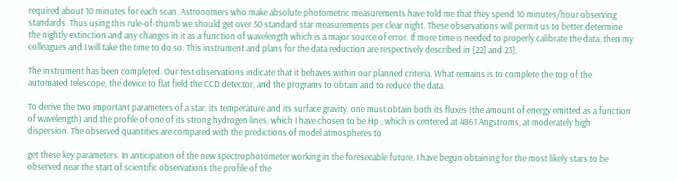required about 10 minutes for each scan. Astronomers who make absolute photometric measurements have told me that they spend 10 minutes/hour observing standards. Thus using this rule-of-thumb we should get over 50 standard star measurements per clear night. These observations will permit us to better determine the nightly extinction and any changes in it as a function of wavelength which is a major source of error. If more time is needed to properly calibrate the data, then my colleagues and I will take the time to do so. This instrument and plans for the data reduction are respectively described in [22] and 23].

The instrument has been completed. Our test observations indicate that it behaves within our planned criteria. What remains is to complete the top of the automated telescope, the device to flat field the CCD detector, and the programs to obtain and to reduce the data.

To derive the two important parameters of a star, its temperature and its surface gravity, one must obtain both its fluxes (the amount of energy emitted as a function of wavelength) and the profile of one of its strong hydrogen lines, which I have chosen to be Hp , which is centered at 4861 Angstroms, at moderately high dispersion. The observed quantities are compared with the predictions of model atmospheres to

get these key parameters. In anticipation of the new spectrophotometer working in the foreseeable future, I have begun obtaining for the most likely stars to be observed near the start of scientific observations the profile of the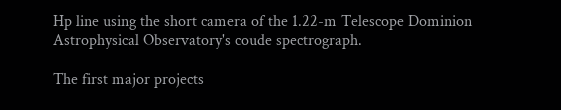Hp line using the short camera of the 1.22-m Telescope Dominion Astrophysical Observatory's coude spectrograph.

The first major projects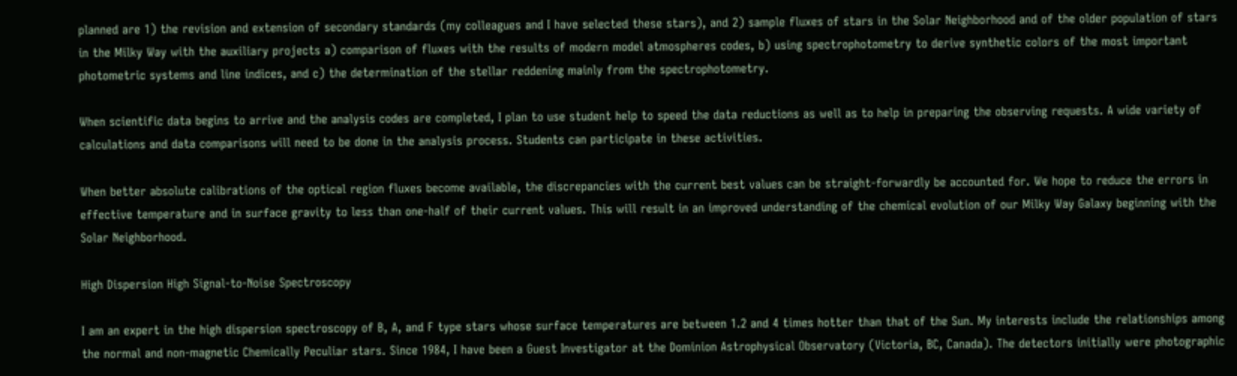planned are 1) the revision and extension of secondary standards (my colleagues and I have selected these stars), and 2) sample fluxes of stars in the Solar Neighborhood and of the older population of stars in the Milky Way with the auxiliary projects a) comparison of fluxes with the results of modern model atmospheres codes, b) using spectrophotometry to derive synthetic colors of the most important photometric systems and line indices, and c) the determination of the stellar reddening mainly from the spectrophotometry.

When scientific data begins to arrive and the analysis codes are completed, I plan to use student help to speed the data reductions as well as to help in preparing the observing requests. A wide variety of calculations and data comparisons will need to be done in the analysis process. Students can participate in these activities.

When better absolute calibrations of the optical region fluxes become available, the discrepancies with the current best values can be straight-forwardly be accounted for. We hope to reduce the errors in effective temperature and in surface gravity to less than one-half of their current values. This will result in an improved understanding of the chemical evolution of our Milky Way Galaxy beginning with the Solar Neighborhood.

High Dispersion High Signal-to-Noise Spectroscopy

I am an expert in the high dispersion spectroscopy of B, A, and F type stars whose surface temperatures are between 1.2 and 4 times hotter than that of the Sun. My interests include the relationships among the normal and non-magnetic Chemically Peculiar stars. Since 1984, I have been a Guest Investigator at the Dominion Astrophysical Observatory (Victoria, BC, Canada). The detectors initially were photographic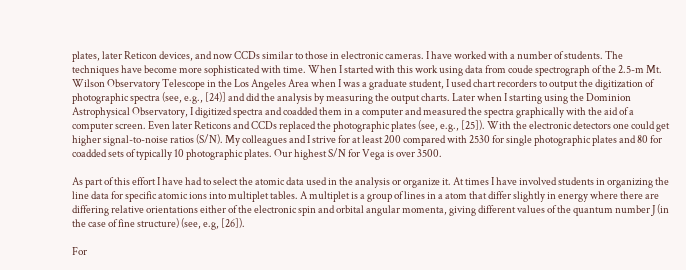plates, later Reticon devices, and now CCDs similar to those in electronic cameras. I have worked with a number of students. The techniques have become more sophisticated with time. When I started with this work using data from coude spectrograph of the 2.5-m Mt. Wilson Observatory Telescope in the Los Angeles Area when I was a graduate student, I used chart recorders to output the digitization of photographic spectra (see, e.g., [24)] and did the analysis by measuring the output charts. Later when I starting using the Dominion Astrophysical Observatory, I digitized spectra and coadded them in a computer and measured the spectra graphically with the aid of a computer screen. Even later Reticons and CCDs replaced the photographic plates (see, e.g., [25]). With the electronic detectors one could get higher signal-to-noise ratios (S/N). My colleagues and I strive for at least 200 compared with 2530 for single photographic plates and 80 for coadded sets of typically 10 photographic plates. Our highest S/N for Vega is over 3500.

As part of this effort I have had to select the atomic data used in the analysis or organize it. At times I have involved students in organizing the line data for specific atomic ions into multiplet tables. A multiplet is a group of lines in a atom that differ slightly in energy where there are differing relative orientations either of the electronic spin and orbital angular momenta, giving different values of the quantum number J (in the case of fine structure) (see, e.g, [26]).

For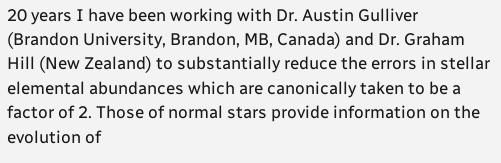20 years I have been working with Dr. Austin Gulliver (Brandon University, Brandon, MB, Canada) and Dr. Graham Hill (New Zealand) to substantially reduce the errors in stellar elemental abundances which are canonically taken to be a factor of 2. Those of normal stars provide information on the evolution of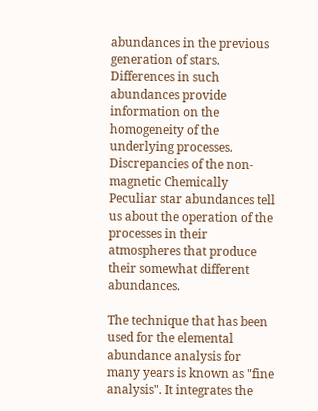abundances in the previous generation of stars. Differences in such abundances provide information on the homogeneity of the underlying processes. Discrepancies of the non-magnetic Chemically Peculiar star abundances tell us about the operation of the processes in their atmospheres that produce their somewhat different abundances.

The technique that has been used for the elemental abundance analysis for many years is known as "fine analysis". It integrates the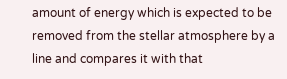amount of energy which is expected to be removed from the stellar atmosphere by a line and compares it with that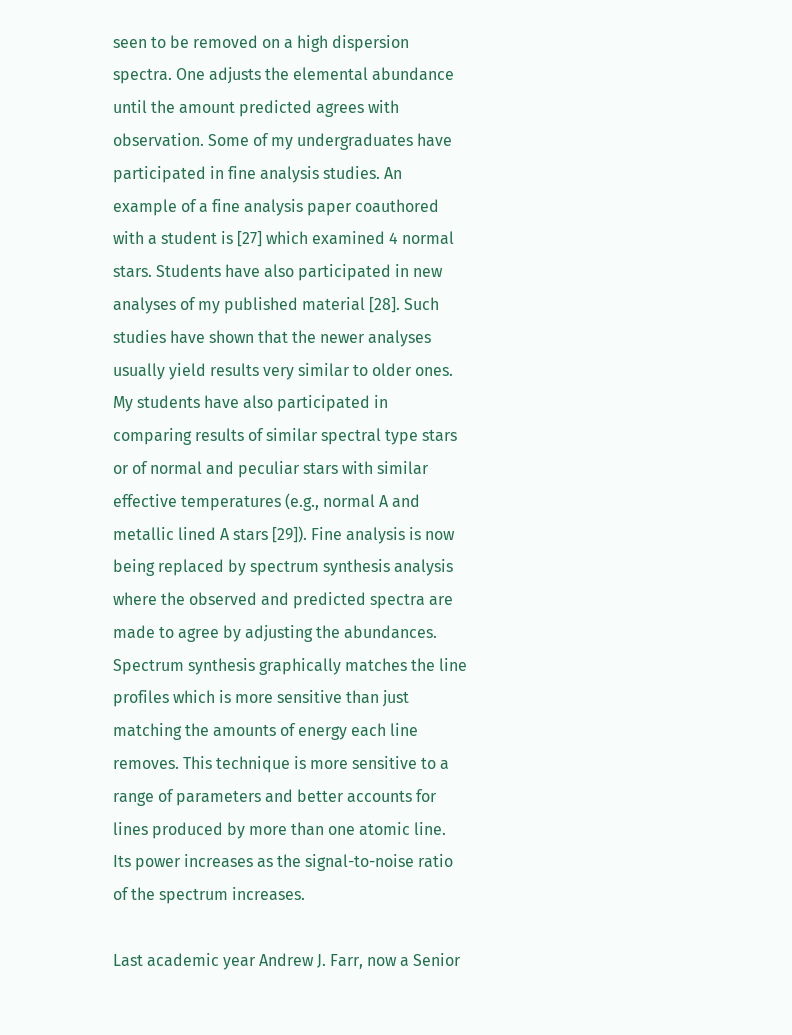seen to be removed on a high dispersion spectra. One adjusts the elemental abundance until the amount predicted agrees with observation. Some of my undergraduates have participated in fine analysis studies. An example of a fine analysis paper coauthored with a student is [27] which examined 4 normal stars. Students have also participated in new analyses of my published material [28]. Such studies have shown that the newer analyses usually yield results very similar to older ones. My students have also participated in comparing results of similar spectral type stars or of normal and peculiar stars with similar effective temperatures (e.g., normal A and metallic lined A stars [29]). Fine analysis is now being replaced by spectrum synthesis analysis where the observed and predicted spectra are made to agree by adjusting the abundances. Spectrum synthesis graphically matches the line profiles which is more sensitive than just matching the amounts of energy each line removes. This technique is more sensitive to a range of parameters and better accounts for lines produced by more than one atomic line. Its power increases as the signal-to-noise ratio of the spectrum increases.

Last academic year Andrew J. Farr, now a Senior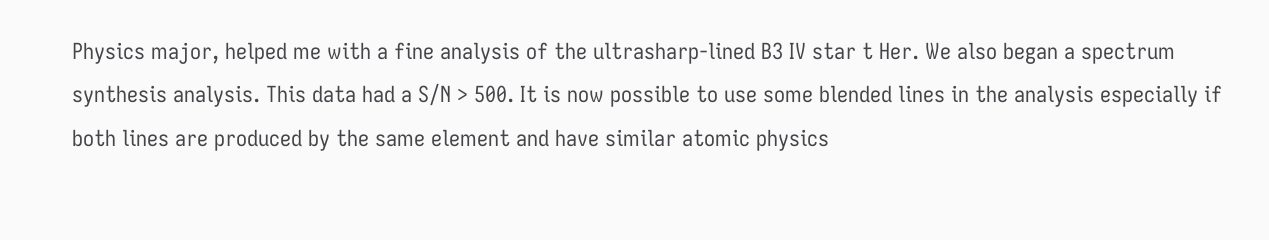Physics major, helped me with a fine analysis of the ultrasharp-lined B3 IV star t Her. We also began a spectrum synthesis analysis. This data had a S/N > 500. It is now possible to use some blended lines in the analysis especially if both lines are produced by the same element and have similar atomic physics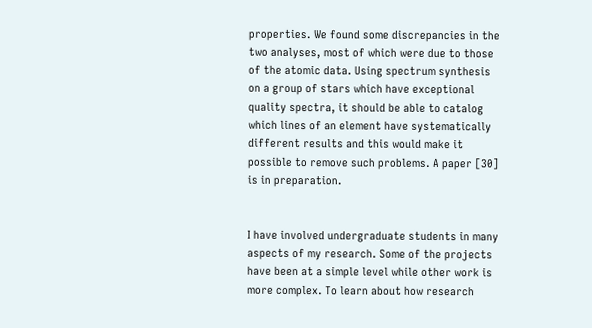properties. We found some discrepancies in the two analyses, most of which were due to those of the atomic data. Using spectrum synthesis on a group of stars which have exceptional quality spectra, it should be able to catalog which lines of an element have systematically different results and this would make it possible to remove such problems. A paper [30] is in preparation.


I have involved undergraduate students in many aspects of my research. Some of the projects have been at a simple level while other work is more complex. To learn about how research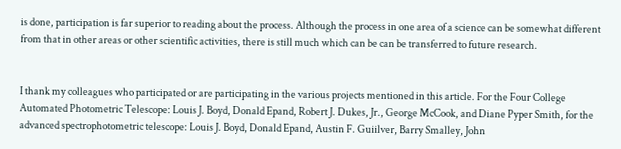is done, participation is far superior to reading about the process. Although the process in one area of a science can be somewhat different from that in other areas or other scientific activities, there is still much which can be can be transferred to future research.


I thank my colleagues who participated or are participating in the various projects mentioned in this article. For the Four College Automated Photometric Telescope: Louis J. Boyd, Donald Epand, Robert J. Dukes, Jr., George McCook, and Diane Pyper Smith, for the advanced spectrophotometric telescope: Louis J. Boyd, Donald Epand, Austin F. Guiilver, Barry Smalley, John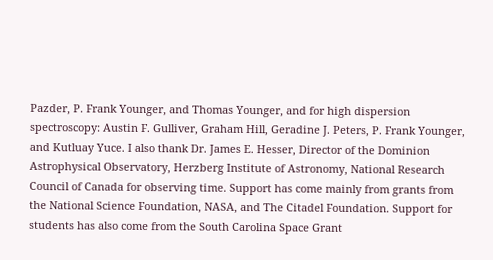Pazder, P. Frank Younger, and Thomas Younger, and for high dispersion spectroscopy: Austin F. Gulliver, Graham Hill, Geradine J. Peters, P. Frank Younger, and Kutluay Yuce. I also thank Dr. James E. Hesser, Director of the Dominion Astrophysical Observatory, Herzberg Institute of Astronomy, National Research Council of Canada for observing time. Support has come mainly from grants from the National Science Foundation, NASA, and The Citadel Foundation. Support for students has also come from the South Carolina Space Grant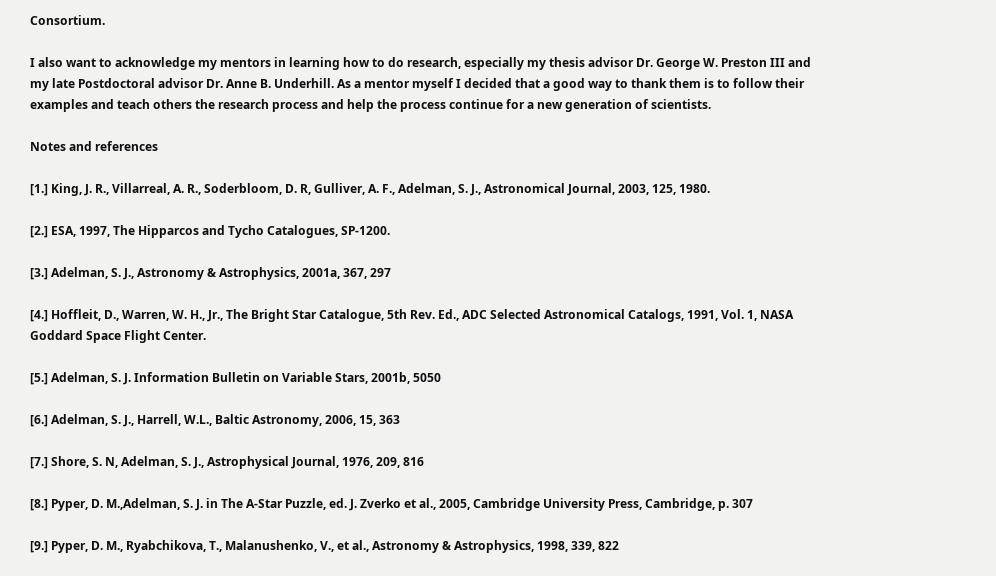Consortium.

I also want to acknowledge my mentors in learning how to do research, especially my thesis advisor Dr. George W. Preston III and my late Postdoctoral advisor Dr. Anne B. Underhill. As a mentor myself I decided that a good way to thank them is to follow their examples and teach others the research process and help the process continue for a new generation of scientists.

Notes and references

[1.] King, J. R., Villarreal, A. R., Soderbloom, D. R, Gulliver, A. F., Adelman, S. J., Astronomical Journal, 2003, 125, 1980.

[2.] ESA, 1997, The Hipparcos and Tycho Catalogues, SP-1200.

[3.] Adelman, S. J., Astronomy & Astrophysics, 2001a, 367, 297

[4.] Hoffleit, D., Warren, W. H., Jr., The Bright Star Catalogue, 5th Rev. Ed., ADC Selected Astronomical Catalogs, 1991, Vol. 1, NASA Goddard Space Flight Center.

[5.] Adelman, S. J. Information Bulletin on Variable Stars, 2001b, 5050

[6.] Adelman, S. J., Harrell, W.L., Baltic Astronomy, 2006, 15, 363

[7.] Shore, S. N, Adelman, S. J., Astrophysical Journal, 1976, 209, 816

[8.] Pyper, D. M.,Adelman, S. J. in The A-Star Puzzle, ed. J. Zverko et al., 2005, Cambridge University Press, Cambridge, p. 307

[9.] Pyper, D. M., Ryabchikova, T., Malanushenko, V., et al., Astronomy & Astrophysics, 1998, 339, 822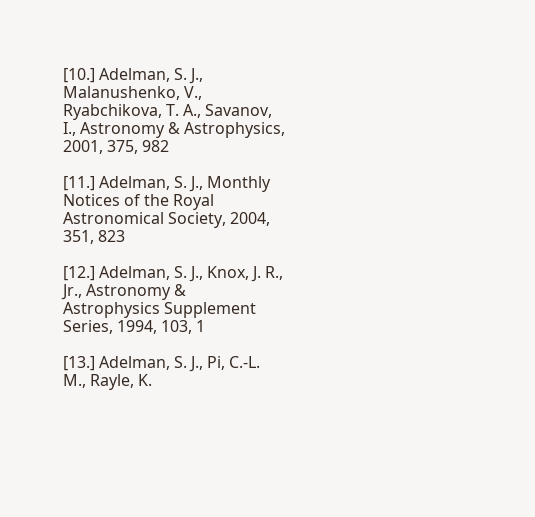[10.] Adelman, S. J., Malanushenko, V., Ryabchikova, T. A., Savanov, I., Astronomy & Astrophysics, 2001, 375, 982

[11.] Adelman, S. J., Monthly Notices of the Royal Astronomical Society, 2004, 351, 823

[12.] Adelman, S. J., Knox, J. R., Jr., Astronomy & Astrophysics Supplement Series, 1994, 103, 1

[13.] Adelman, S. J., Pi, C.-L. M., Rayle, K.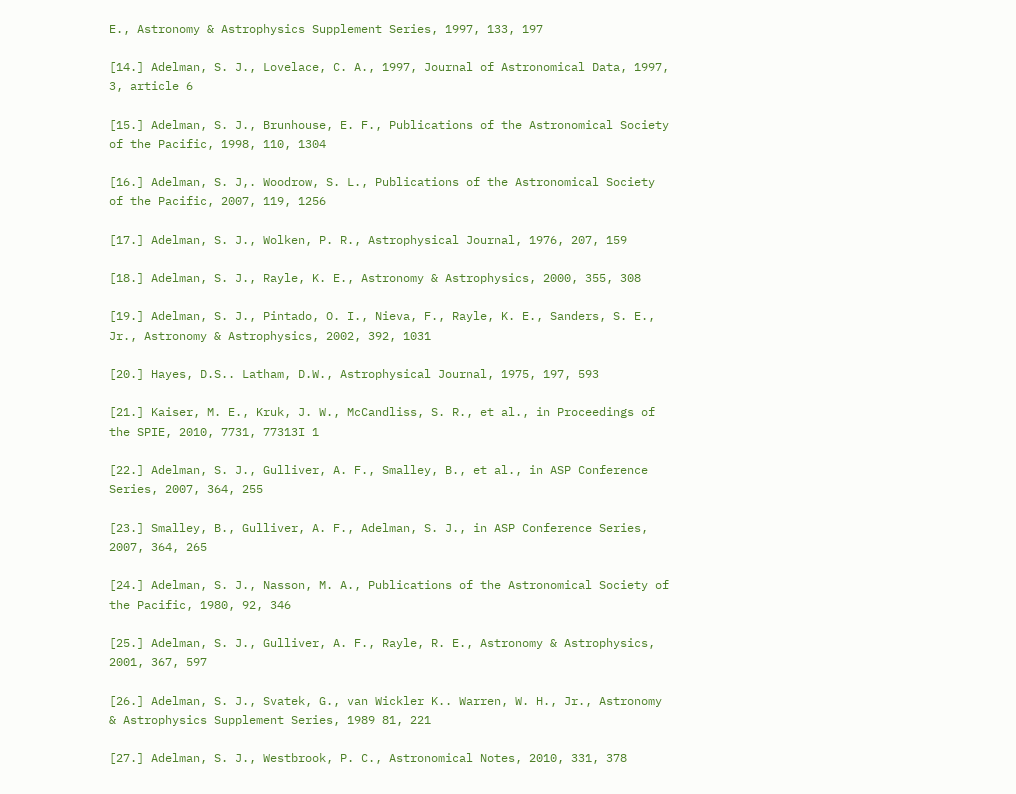E., Astronomy & Astrophysics Supplement Series, 1997, 133, 197

[14.] Adelman, S. J., Lovelace, C. A., 1997, Journal of Astronomical Data, 1997, 3, article 6

[15.] Adelman, S. J., Brunhouse, E. F., Publications of the Astronomical Society of the Pacific, 1998, 110, 1304

[16.] Adelman, S. J,. Woodrow, S. L., Publications of the Astronomical Society of the Pacific, 2007, 119, 1256

[17.] Adelman, S. J., Wolken, P. R., Astrophysical Journal, 1976, 207, 159

[18.] Adelman, S. J., Rayle, K. E., Astronomy & Astrophysics, 2000, 355, 308

[19.] Adelman, S. J., Pintado, O. I., Nieva, F., Rayle, K. E., Sanders, S. E., Jr., Astronomy & Astrophysics, 2002, 392, 1031

[20.] Hayes, D.S.. Latham, D.W., Astrophysical Journal, 1975, 197, 593

[21.] Kaiser, M. E., Kruk, J. W., McCandliss, S. R., et al., in Proceedings of the SPIE, 2010, 7731, 77313I 1

[22.] Adelman, S. J., Gulliver, A. F., Smalley, B., et al., in ASP Conference Series, 2007, 364, 255

[23.] Smalley, B., Gulliver, A. F., Adelman, S. J., in ASP Conference Series, 2007, 364, 265

[24.] Adelman, S. J., Nasson, M. A., Publications of the Astronomical Society of the Pacific, 1980, 92, 346

[25.] Adelman, S. J., Gulliver, A. F., Rayle, R. E., Astronomy & Astrophysics, 2001, 367, 597

[26.] Adelman, S. J., Svatek, G., van Wickler K.. Warren, W. H., Jr., Astronomy & Astrophysics Supplement Series, 1989 81, 221

[27.] Adelman, S. J., Westbrook, P. C., Astronomical Notes, 2010, 331, 378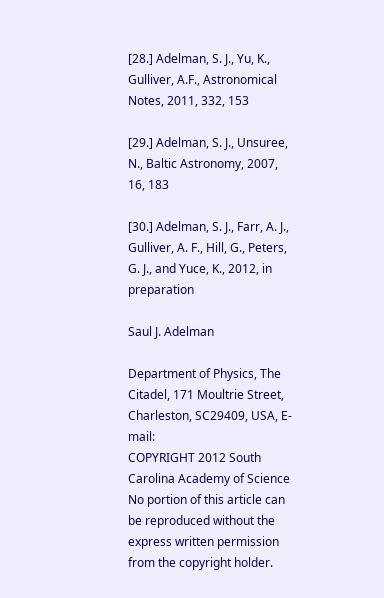[28.] Adelman, S. J., Yu, K., Gulliver, A.F., Astronomical Notes, 2011, 332, 153

[29.] Adelman, S. J., Unsuree, N., Baltic Astronomy, 2007, 16, 183

[30.] Adelman, S. J., Farr, A. J., Gulliver, A. F., Hill, G., Peters, G. J., and Yuce, K., 2012, in preparation

Saul J. Adelman

Department of Physics, The Citadel, 171 Moultrie Street, Charleston, SC29409, USA, E-mail:
COPYRIGHT 2012 South Carolina Academy of Science
No portion of this article can be reproduced without the express written permission from the copyright holder.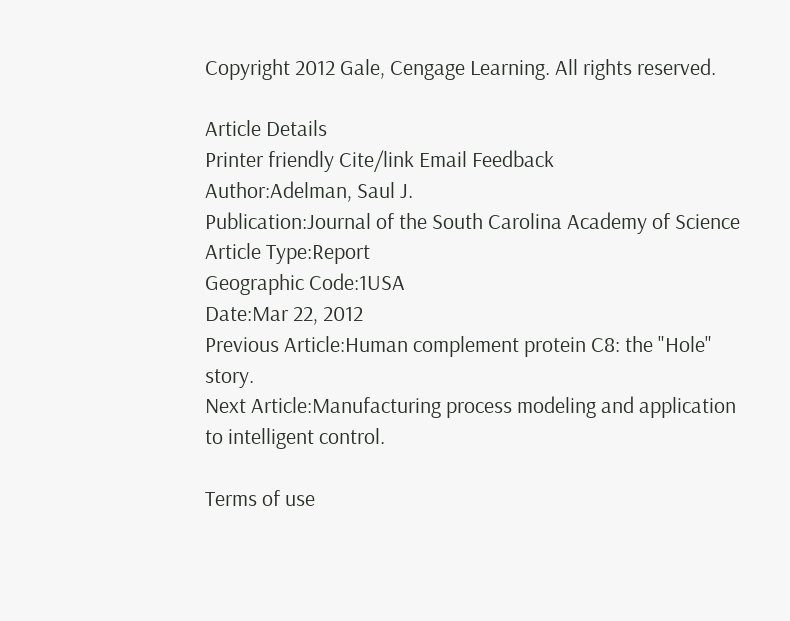Copyright 2012 Gale, Cengage Learning. All rights reserved.

Article Details
Printer friendly Cite/link Email Feedback
Author:Adelman, Saul J.
Publication:Journal of the South Carolina Academy of Science
Article Type:Report
Geographic Code:1USA
Date:Mar 22, 2012
Previous Article:Human complement protein C8: the "Hole" story.
Next Article:Manufacturing process modeling and application to intelligent control.

Terms of use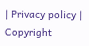| Privacy policy | Copyright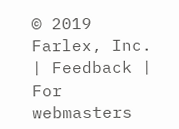© 2019 Farlex, Inc. | Feedback | For webmasters